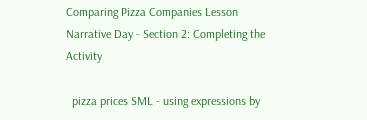Comparing Pizza Companies Lesson Narrative Day - Section 2: Completing the Activity

  pizza prices SML - using expressions by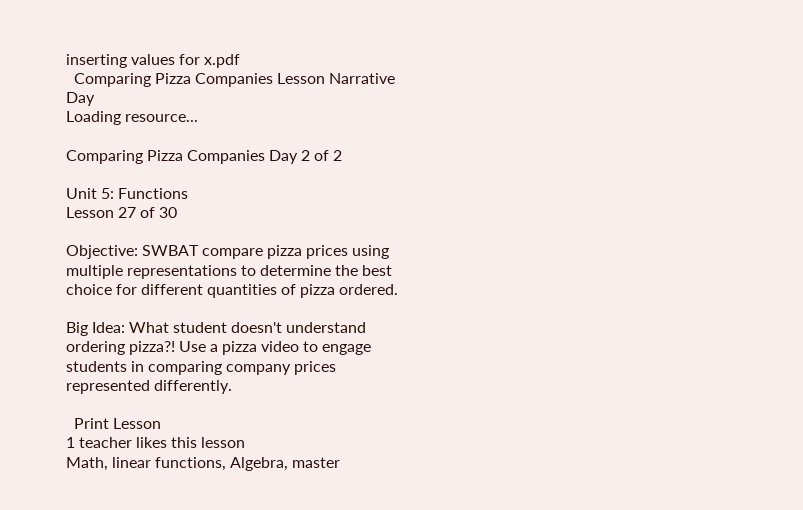inserting values for x.pdf
  Comparing Pizza Companies Lesson Narrative Day
Loading resource...

Comparing Pizza Companies Day 2 of 2

Unit 5: Functions
Lesson 27 of 30

Objective: SWBAT compare pizza prices using multiple representations to determine the best choice for different quantities of pizza ordered.

Big Idea: What student doesn't understand ordering pizza?! Use a pizza video to engage students in comparing company prices represented differently.

  Print Lesson
1 teacher likes this lesson
Math, linear functions, Algebra, master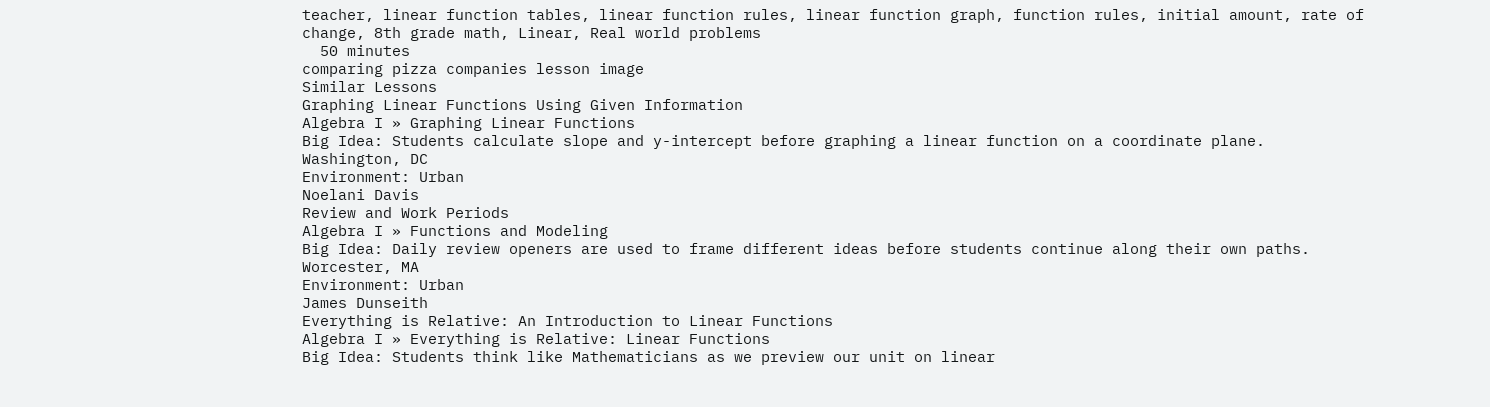teacher, linear function tables, linear function rules, linear function graph, function rules, initial amount, rate of change, 8th grade math, Linear, Real world problems
  50 minutes
comparing pizza companies lesson image
Similar Lessons
Graphing Linear Functions Using Given Information
Algebra I » Graphing Linear Functions
Big Idea: Students calculate slope and y-intercept before graphing a linear function on a coordinate plane.
Washington, DC
Environment: Urban
Noelani Davis
Review and Work Periods
Algebra I » Functions and Modeling
Big Idea: Daily review openers are used to frame different ideas before students continue along their own paths.
Worcester, MA
Environment: Urban
James Dunseith
Everything is Relative: An Introduction to Linear Functions
Algebra I » Everything is Relative: Linear Functions
Big Idea: Students think like Mathematicians as we preview our unit on linear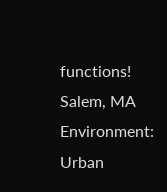functions!
Salem, MA
Environment: Urban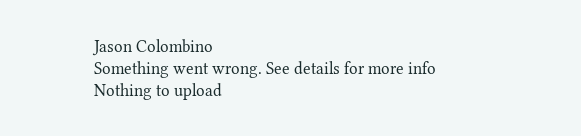Jason Colombino
Something went wrong. See details for more info
Nothing to upload